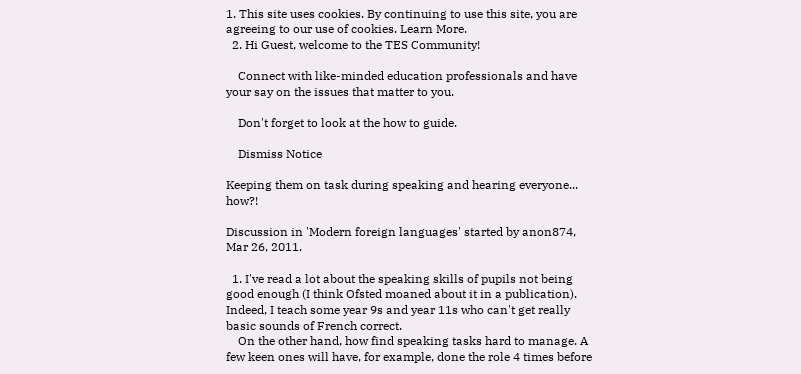1. This site uses cookies. By continuing to use this site, you are agreeing to our use of cookies. Learn More.
  2. Hi Guest, welcome to the TES Community!

    Connect with like-minded education professionals and have your say on the issues that matter to you.

    Don't forget to look at the how to guide.

    Dismiss Notice

Keeping them on task during speaking and hearing everyone... how?!

Discussion in 'Modern foreign languages' started by anon874, Mar 26, 2011.

  1. I've read a lot about the speaking skills of pupils not being good enough (I think Ofsted moaned about it in a publication). Indeed, I teach some year 9s and year 11s who can't get really basic sounds of French correct.
    On the other hand, how find speaking tasks hard to manage. A few keen ones will have, for example, done the role 4 times before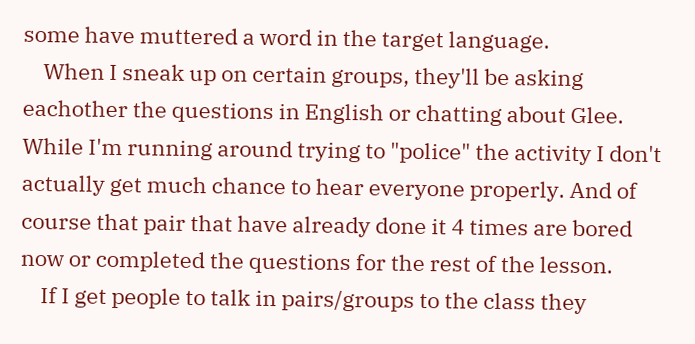some have muttered a word in the target language.
    When I sneak up on certain groups, they'll be asking eachother the questions in English or chatting about Glee. While I'm running around trying to "police" the activity I don't actually get much chance to hear everyone properly. And of course that pair that have already done it 4 times are bored now or completed the questions for the rest of the lesson.
    If I get people to talk in pairs/groups to the class they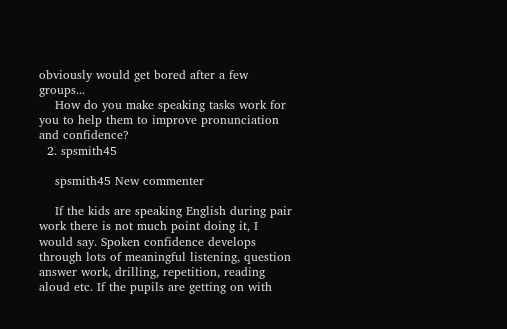obviously would get bored after a few groups...
    How do you make speaking tasks work for you to help them to improve pronunciation and confidence?
  2. spsmith45

    spsmith45 New commenter

    If the kids are speaking English during pair work there is not much point doing it, I would say. Spoken confidence develops through lots of meaningful listening, question answer work, drilling, repetition, reading aloud etc. If the pupils are getting on with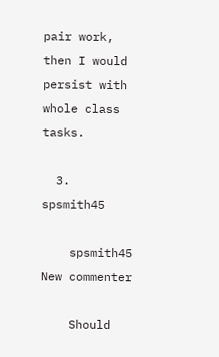pair work, then I would persist with whole class tasks.

  3. spsmith45

    spsmith45 New commenter

    Should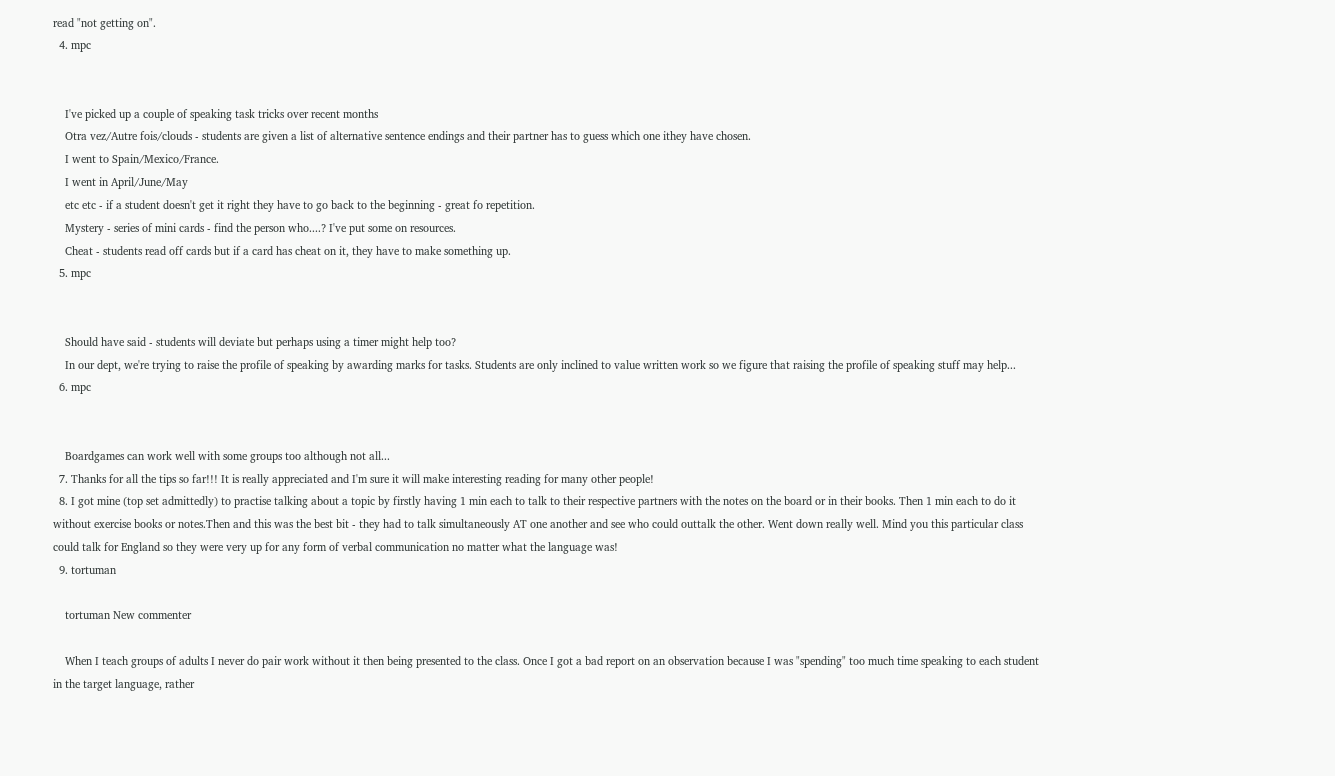read "not getting on".
  4. mpc


    I've picked up a couple of speaking task tricks over recent months
    Otra vez/Autre fois/clouds - students are given a list of alternative sentence endings and their partner has to guess which one ithey have chosen.
    I went to Spain/Mexico/France.
    I went in April/June/May
    etc etc - if a student doesn't get it right they have to go back to the beginning - great fo repetition.
    Mystery - series of mini cards - find the person who....? I've put some on resources.
    Cheat - students read off cards but if a card has cheat on it, they have to make something up.
  5. mpc


    Should have said - students will deviate but perhaps using a timer might help too?
    In our dept, we're trying to raise the profile of speaking by awarding marks for tasks. Students are only inclined to value written work so we figure that raising the profile of speaking stuff may help...
  6. mpc


    Boardgames can work well with some groups too although not all...
  7. Thanks for all the tips so far!!! It is really appreciated and I'm sure it will make interesting reading for many other people!
  8. I got mine (top set admittedly) to practise talking about a topic by firstly having 1 min each to talk to their respective partners with the notes on the board or in their books. Then 1 min each to do it without exercise books or notes.Then and this was the best bit - they had to talk simultaneously AT one another and see who could outtalk the other. Went down really well. Mind you this particular class could talk for England so they were very up for any form of verbal communication no matter what the language was!
  9. tortuman

    tortuman New commenter

    When I teach groups of adults I never do pair work without it then being presented to the class. Once I got a bad report on an observation because I was "spending" too much time speaking to each student in the target language, rather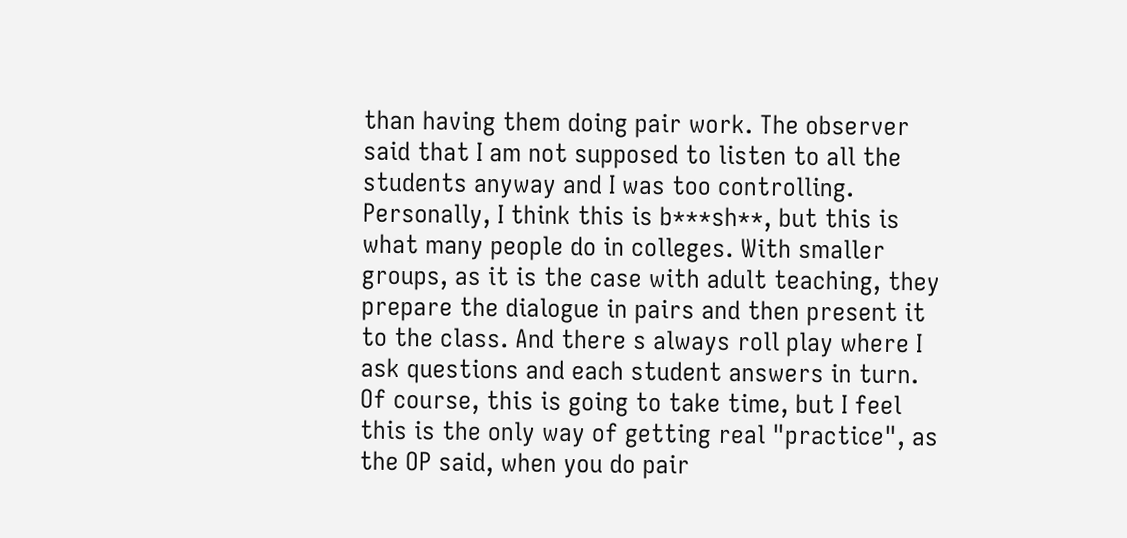than having them doing pair work. The observer said that I am not supposed to listen to all the students anyway and I was too controlling. Personally, I think this is b***sh**, but this is what many people do in colleges. With smaller groups, as it is the case with adult teaching, they prepare the dialogue in pairs and then present it to the class. And there s always roll play where I ask questions and each student answers in turn. Of course, this is going to take time, but I feel this is the only way of getting real "practice", as the OP said, when you do pair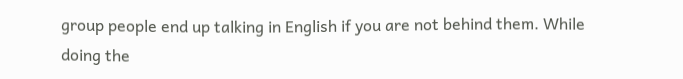group people end up talking in English if you are not behind them. While doing the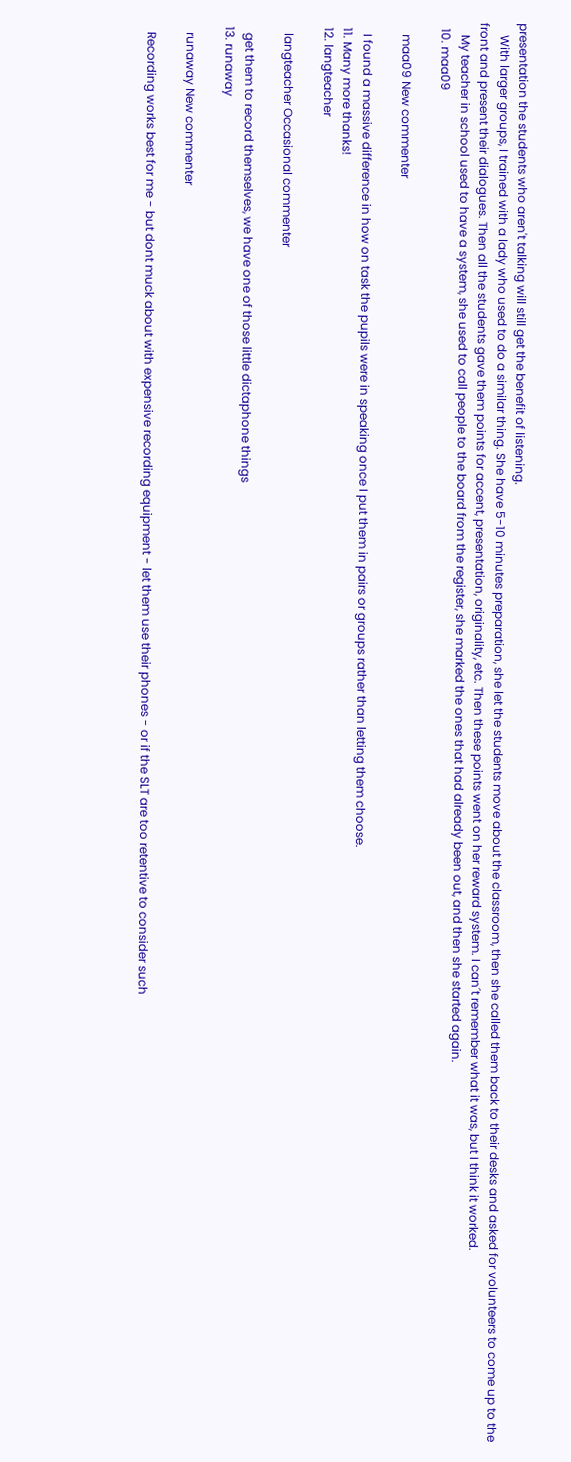presentation the students who aren't talking will still get the benefit of listening.
    With larger groups, I trained with a lady who used to do a similar thing. She have 5-10 minutes preparation, she let the students move about the classroom, then she called them back to their desks and asked for volunteers to come up to the front and present their dialogues. Then all the students gave them points for accent, presentation, originality, etc. Then these points went on her reward system. I can´t remember what it was, but I think it worked.
    My teacher in school used to have a system, she used to call people to the board from the register, she marked the ones that had already been out, and then she started again.
  10. maa09

    maa09 New commenter

    I found a massive difference in how on task the pupils were in speaking once I put them in pairs or groups rather than letting them choose.
  11. Many more thanks!
  12. langteacher

    langteacher Occasional commenter

    get them to record themselves, we have one of those little dictaphone things
  13. runaway

    runaway New commenter

    Recording works best for me - but dont muck about with expensive recording equipment - let them use their phones - or if the SLT are too retentive to consider such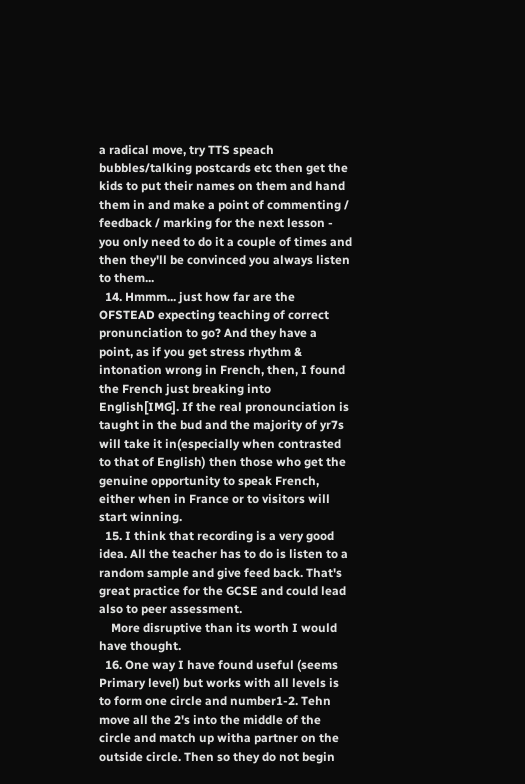a radical move, try TTS speach bubbles/talking postcards etc then get the kids to put their names on them and hand them in and make a point of commenting / feedback / marking for the next lesson - you only need to do it a couple of times and then they'll be convinced you always listen to them...
  14. Hmmm... just how far are the OFSTEAD expecting teaching of correct pronunciation to go? And they have a point, as if you get stress rhythm & intonation wrong in French, then, I found the French just breaking into English[IMG]. If the real pronounciation is taught in the bud and the majority of yr7s will take it in(especially when contrasted to that of English) then those who get the genuine opportunity to speak French, either when in France or to visitors will start winning.
  15. I think that recording is a very good idea. All the teacher has to do is listen to a random sample and give feed back. That's great practice for the GCSE and could lead also to peer assessment.
    More disruptive than its worth I would have thought.
  16. One way I have found useful (seems Primary level) but works with all levels is to form one circle and number1-2. Tehn move all the 2's into the middle of the circle and match up witha partner on the outside circle. Then so they do not begin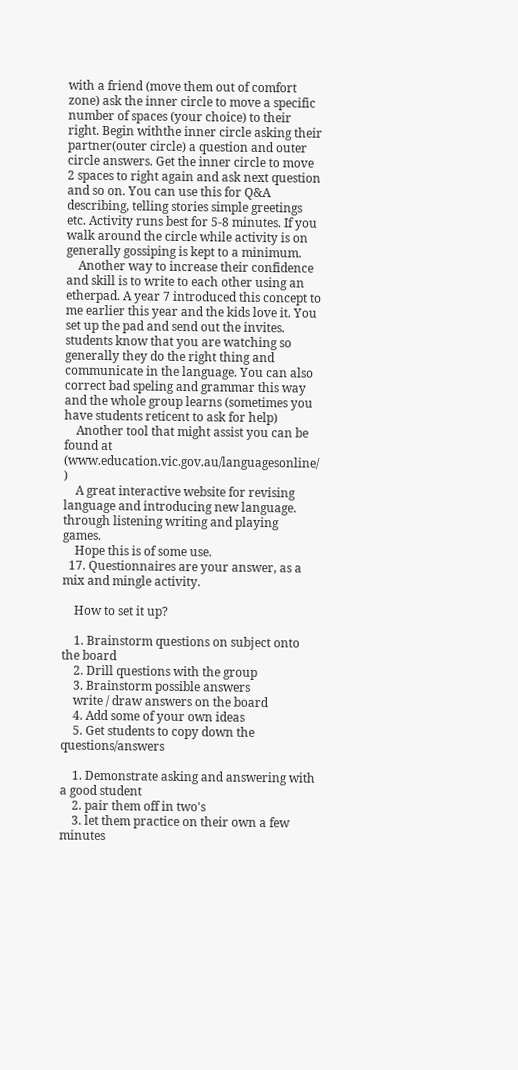with a friend (move them out of comfort zone) ask the inner circle to move a specific number of spaces (your choice) to their right. Begin withthe inner circle asking their partner(outer circle) a question and outer circle answers. Get the inner circle to move 2 spaces to right again and ask next question and so on. You can use this for Q&A describing, telling stories simple greetings etc. Activity runs best for 5-8 minutes. If you walk around the circle while activity is on generally gossiping is kept to a minimum.
    Another way to increase their confidence and skill is to write to each other using an etherpad. A year 7 introduced this concept to me earlier this year and the kids love it. You set up the pad and send out the invites. students know that you are watching so generally they do the right thing and communicate in the language. You can also correct bad speling and grammar this way and the whole group learns (sometimes you have students reticent to ask for help)
    Another tool that might assist you can be found at (www.education.vic.gov.au/languagesonline/ )
    A great interactive website for revising language and introducing new language. through listening writing and playing games.
    Hope this is of some use.
  17. Questionnaires are your answer, as a mix and mingle activity.

    How to set it up?

    1. Brainstorm questions on subject onto the board
    2. Drill questions with the group
    3. Brainstorm possible answers
    write / draw answers on the board
    4. Add some of your own ideas
    5. Get students to copy down the questions/answers

    1. Demonstrate asking and answering with a good student
    2. pair them off in two's
    3. let them practice on their own a few minutes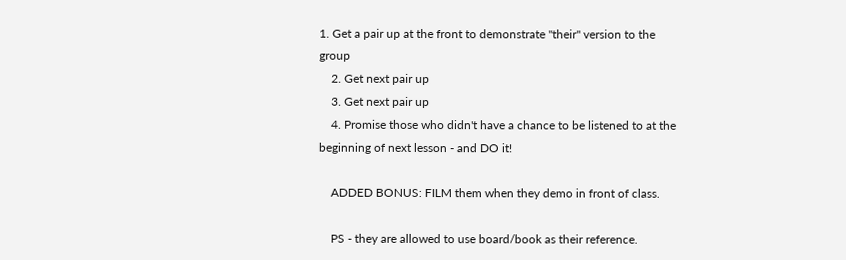1. Get a pair up at the front to demonstrate "their" version to the group
    2. Get next pair up
    3. Get next pair up
    4. Promise those who didn't have a chance to be listened to at the beginning of next lesson - and DO it!

    ADDED BONUS: FILM them when they demo in front of class.

    PS - they are allowed to use board/book as their reference.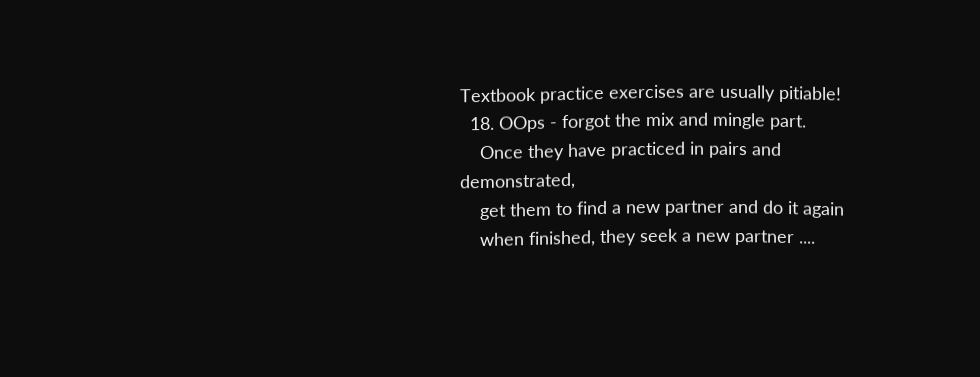Textbook practice exercises are usually pitiable!
  18. OOps - forgot the mix and mingle part.
    Once they have practiced in pairs and demonstrated,
    get them to find a new partner and do it again
    when finished, they seek a new partner ....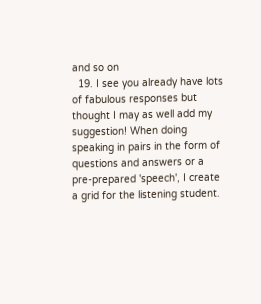and so on
  19. I see you already have lots of fabulous responses but thought I may as well add my suggestion! When doing speaking in pairs in the form of questions and answers or a pre-prepared 'speech', I create a grid for the listening student.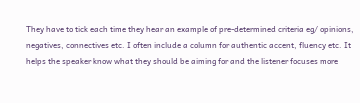They have to tick each time they hear an example of pre-determined criteria eg/ opinions, negatives, connectives etc. I often include a column for authentic accent, fluency etc. It helps the speaker know what they should be aiming for and the listener focuses more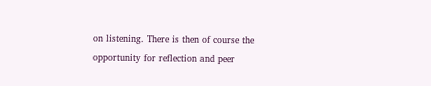on listening. There is then of course the opportunity for reflection and peer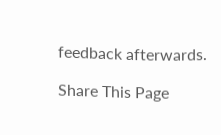feedback afterwards.

Share This Page